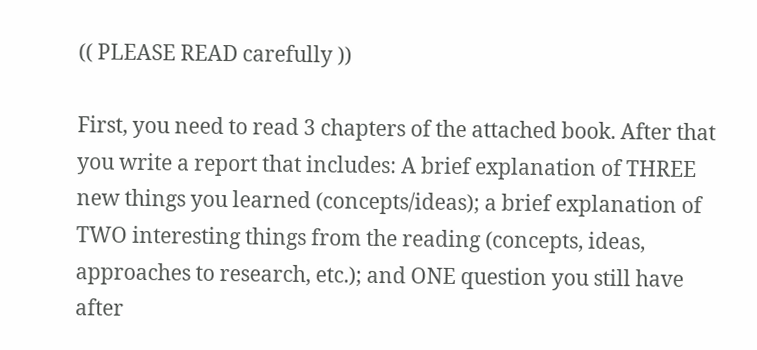(( PLEASE READ carefully ))

First, you need to read 3 chapters of the attached book. After that you write a report that includes: A brief explanation of THREE new things you learned (concepts/ideas); a brief explanation of TWO interesting things from the reading (concepts, ideas, approaches to research, etc.); and ONE question you still have after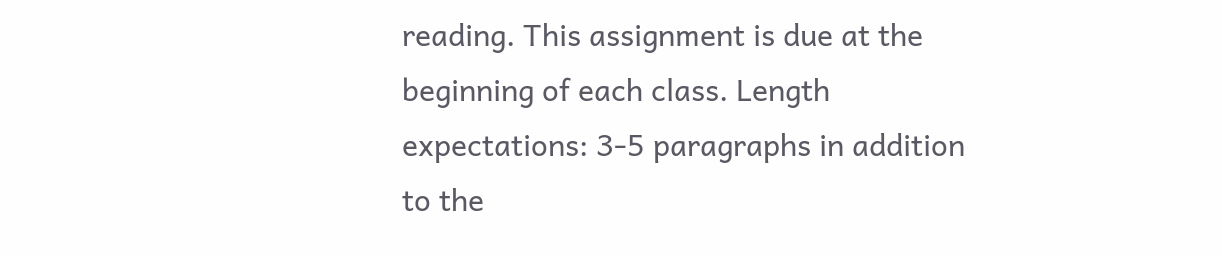reading. This assignment is due at the beginning of each class. Length expectations: 3-5 paragraphs in addition to the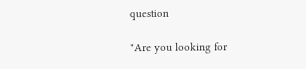question

"Are you looking for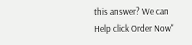this answer? We can Help click Order Now"